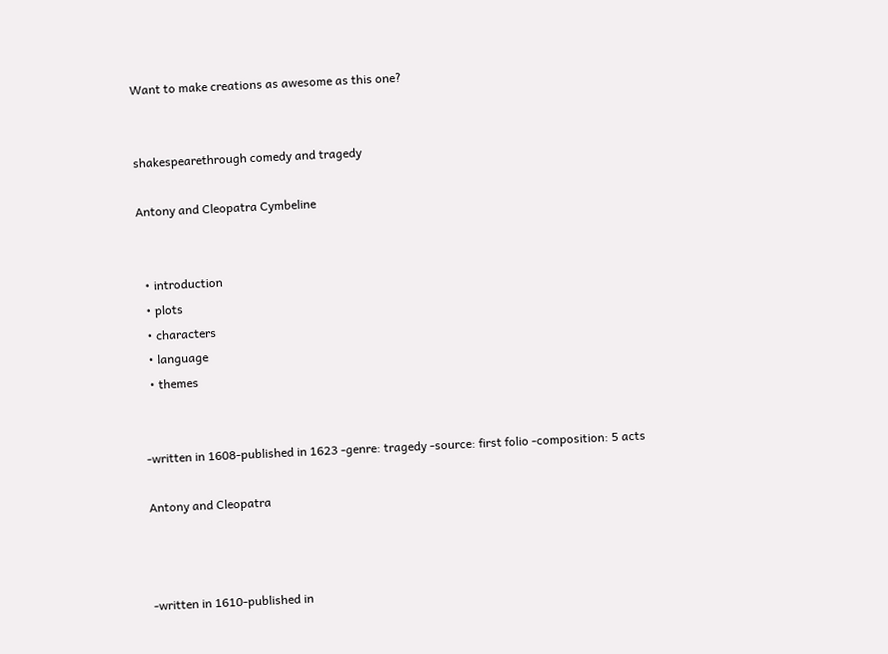Want to make creations as awesome as this one?


shakespearethrough comedy and tragedy

Antony and Cleopatra Cymbeline


  • introduction
  • plots
  • characters
  • language
  • themes


-written in 1608-published in 1623 -genre: tragedy -source: first folio -composition: 5 acts

Antony and Cleopatra



-written in 1610-published in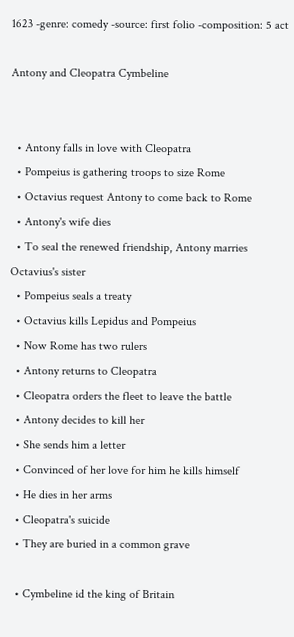1623 -genre: comedy -source: first folio -composition: 5 act

Antony and Cleopatra Cymbeline


  • Antony falls in love with Cleopatra
  • Pompeius is gathering troops to size Rome
  • Octavius request Antony to come back to Rome
  • Antony's wife dies
  • To seal the renewed friendship, Antony marries Octavius's sister
  • Pompeius seals a treaty
  • Octavius kills Lepidus and Pompeius
  • Now Rome has two rulers
  • Antony returns to Cleopatra
  • Cleopatra orders the fleet to leave the battle
  • Antony decides to kill her
  • She sends him a letter
  • Convinced of her love for him he kills himself
  • He dies in her arms
  • Cleopatra's suicide
  • They are buried in a common grave

  • Cymbeline id the king of Britain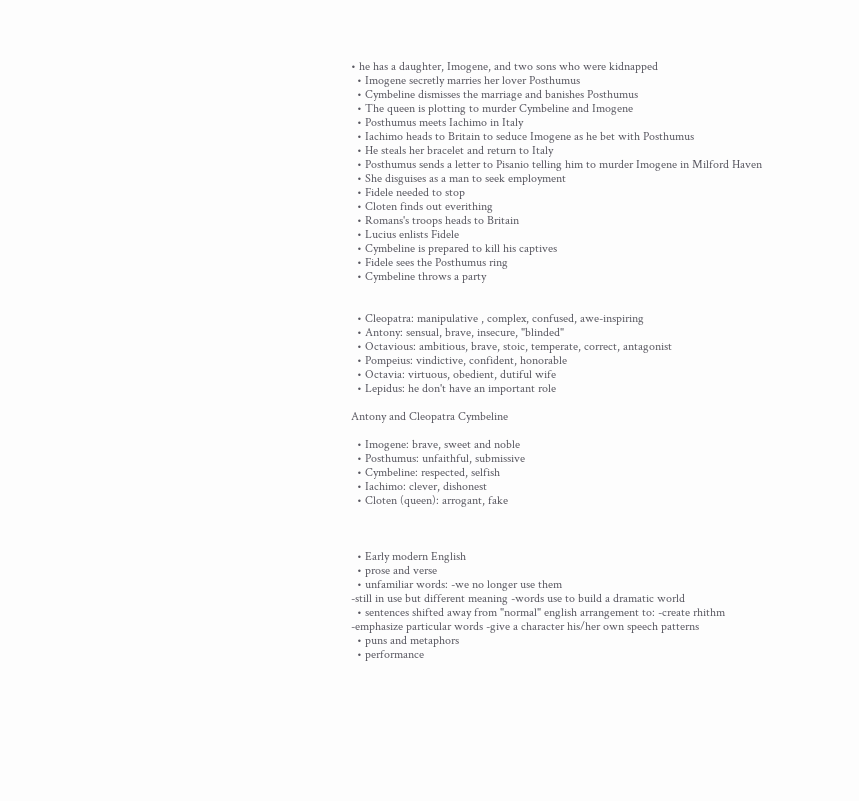• he has a daughter, Imogene, and two sons who were kidnapped
  • Imogene secretly marries her lover Posthumus
  • Cymbeline dismisses the marriage and banishes Posthumus
  • The queen is plotting to murder Cymbeline and Imogene
  • Posthumus meets Iachimo in Italy
  • Iachimo heads to Britain to seduce Imogene as he bet with Posthumus
  • He steals her bracelet and return to Italy
  • Posthumus sends a letter to Pisanio telling him to murder Imogene in Milford Haven
  • She disguises as a man to seek employment
  • Fidele needed to stop
  • Cloten finds out everithing
  • Romans's troops heads to Britain
  • Lucius enlists Fidele
  • Cymbeline is prepared to kill his captives
  • Fidele sees the Posthumus ring
  • Cymbeline throws a party


  • Cleopatra: manipulative , complex, confused, awe-inspiring
  • Antony: sensual, brave, insecure, "blinded"
  • Octavious: ambitious, brave, stoic, temperate, correct, antagonist
  • Pompeius: vindictive, confident, honorable
  • Octavia: virtuous, obedient, dutiful wife
  • Lepidus: he don't have an important role

Antony and Cleopatra Cymbeline

  • Imogene: brave, sweet and noble
  • Posthumus: unfaithful, submissive
  • Cymbeline: respected, selfish
  • Iachimo: clever, dishonest
  • Cloten (queen): arrogant, fake



  • Early modern English
  • prose and verse
  • unfamiliar words: -we no longer use them
-still in use but different meaning -words use to build a dramatic world
  • sentences shifted away from "normal" english arrangement to: -create rhithm
-emphasize particular words -give a character his/her own speech patterns
  • puns and metaphors
  • performance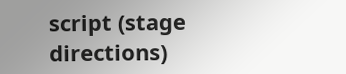script (stage directions)